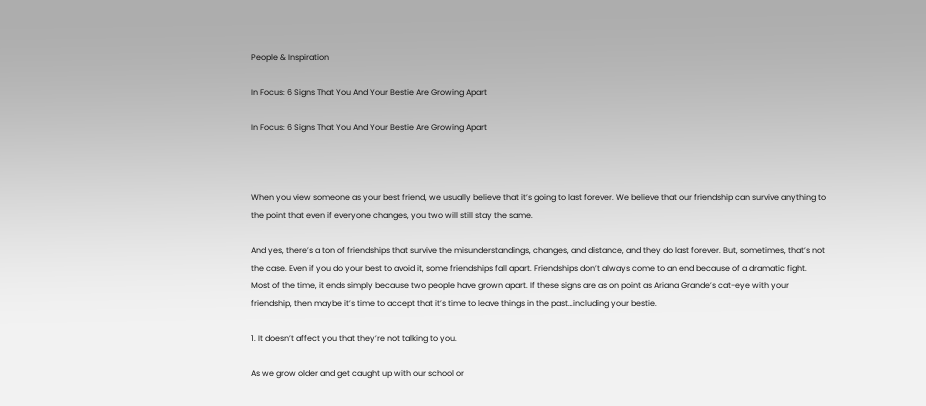People & Inspiration

In Focus: 6 Signs That You And Your Bestie Are Growing Apart

In Focus: 6 Signs That You And Your Bestie Are Growing Apart



When you view someone as your best friend, we usually believe that it’s going to last forever. We believe that our friendship can survive anything to the point that even if everyone changes, you two will still stay the same.

And yes, there’s a ton of friendships that survive the misunderstandings, changes, and distance, and they do last forever. But, sometimes, that’s not the case. Even if you do your best to avoid it, some friendships fall apart. Friendships don’t always come to an end because of a dramatic fight. Most of the time, it ends simply because two people have grown apart. If these signs are as on point as Ariana Grande’s cat-eye with your friendship, then maybe it’s time to accept that it’s time to leave things in the past…including your bestie.

1. It doesn’t affect you that they’re not talking to you.

As we grow older and get caught up with our school or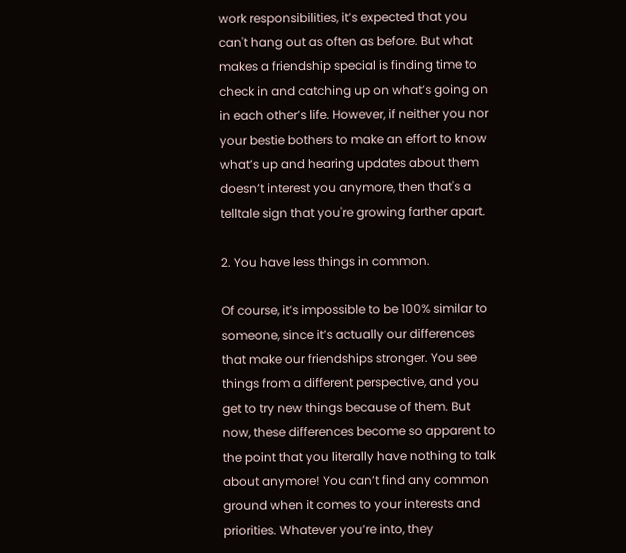work responsibilities, it’s expected that you can't hang out as often as before. But what makes a friendship special is finding time to check in and catching up on what’s going on in each other’s life. However, if neither you nor your bestie bothers to make an effort to know what’s up and hearing updates about them doesn’t interest you anymore, then that's a telltale sign that you're growing farther apart.

2. You have less things in common.

Of course, it’s impossible to be 100% similar to someone, since it’s actually our differences that make our friendships stronger. You see things from a different perspective, and you get to try new things because of them. But now, these differences become so apparent to the point that you literally have nothing to talk about anymore! You can’t find any common ground when it comes to your interests and priorities. Whatever you’re into, they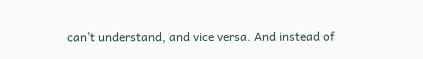can’t understand, and vice versa. And instead of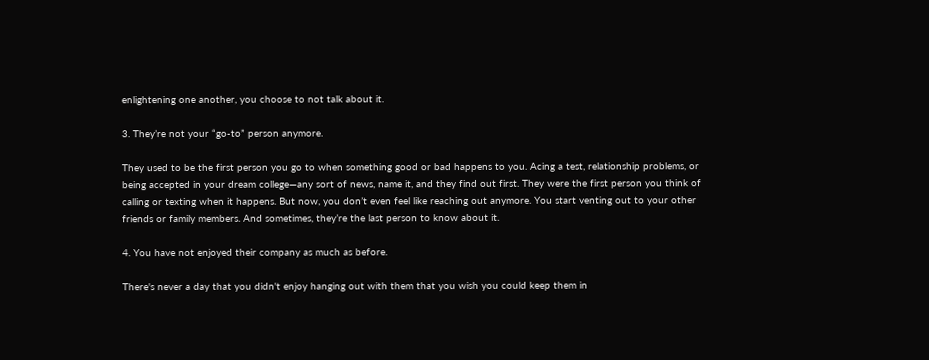enlightening one another, you choose to not talk about it.

3. They’re not your “go-to” person anymore.

They used to be the first person you go to when something good or bad happens to you. Acing a test, relationship problems, or being accepted in your dream college—any sort of news, name it, and they find out first. They were the first person you think of calling or texting when it happens. But now, you don’t even feel like reaching out anymore. You start venting out to your other friends or family members. And sometimes, they’re the last person to know about it.

4. You have not enjoyed their company as much as before.

There's never a day that you didn't enjoy hanging out with them that you wish you could keep them in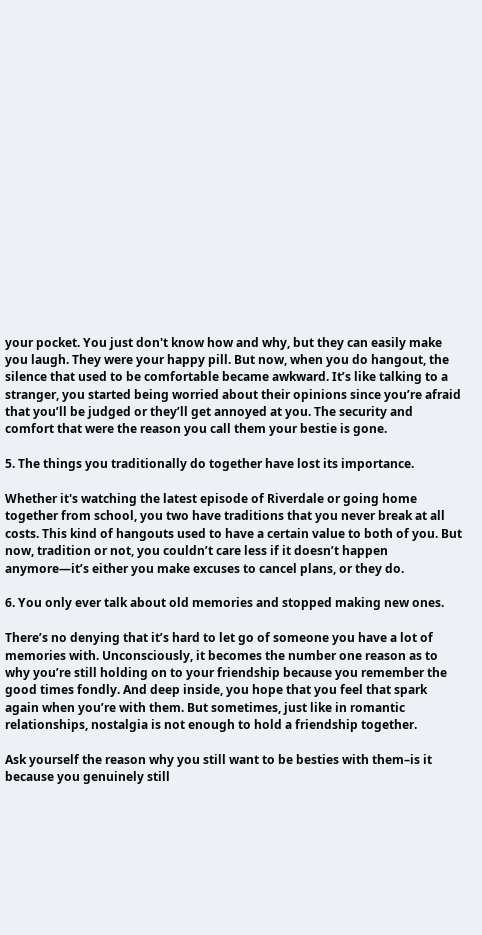your pocket. You just don't know how and why, but they can easily make you laugh. They were your happy pill. But now, when you do hangout, the silence that used to be comfortable became awkward. It’s like talking to a stranger, you started being worried about their opinions since you’re afraid that you’ll be judged or they’ll get annoyed at you. The security and comfort that were the reason you call them your bestie is gone.

5. The things you traditionally do together have lost its importance.

Whether it's watching the latest episode of Riverdale or going home together from school, you two have traditions that you never break at all costs. This kind of hangouts used to have a certain value to both of you. But now, tradition or not, you couldn’t care less if it doesn’t happen anymore—it’s either you make excuses to cancel plans, or they do.

6. You only ever talk about old memories and stopped making new ones.

There’s no denying that it’s hard to let go of someone you have a lot of memories with. Unconsciously, it becomes the number one reason as to why you’re still holding on to your friendship because you remember the good times fondly. And deep inside, you hope that you feel that spark again when you’re with them. But sometimes, just like in romantic relationships, nostalgia is not enough to hold a friendship together.

Ask yourself the reason why you still want to be besties with them–is it because you genuinely still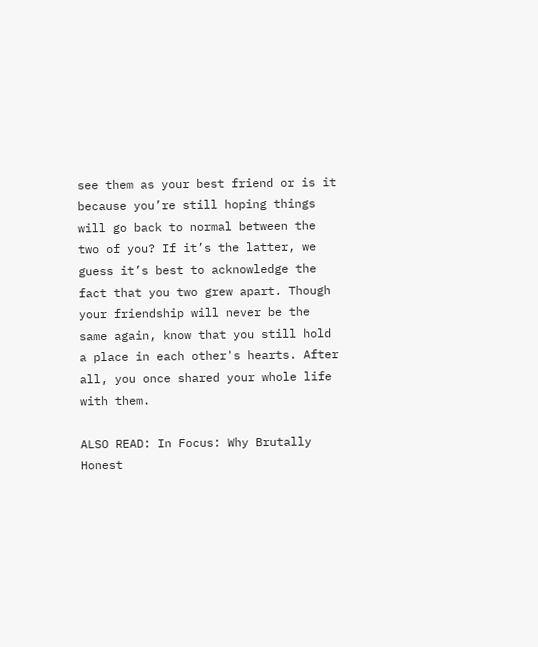see them as your best friend or is it because you’re still hoping things will go back to normal between the two of you? If it’s the latter, we guess it’s best to acknowledge the fact that you two grew apart. Though your friendship will never be the same again, know that you still hold a place in each other's hearts. After all, you once shared your whole life with them.

ALSO READ: In Focus: Why Brutally Honest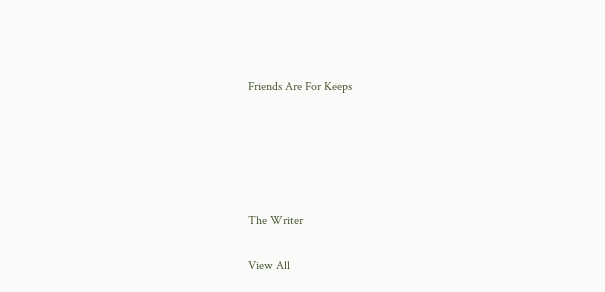Friends Are For Keeps





The Writer

View All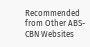Recommended from Other ABS-CBN Websites